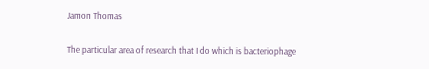Jamon Thomas

The particular area of research that I do which is bacteriophage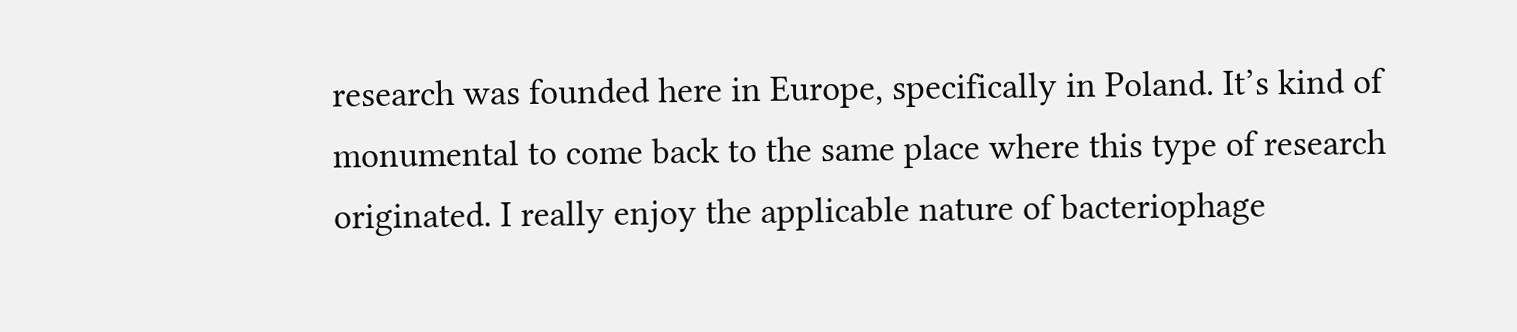research was founded here in Europe, specifically in Poland. It’s kind of monumental to come back to the same place where this type of research originated. I really enjoy the applicable nature of bacteriophage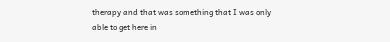therapy and that was something that I was only able to get here in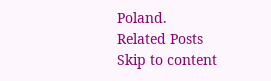Poland.
Related Posts
Skip to content